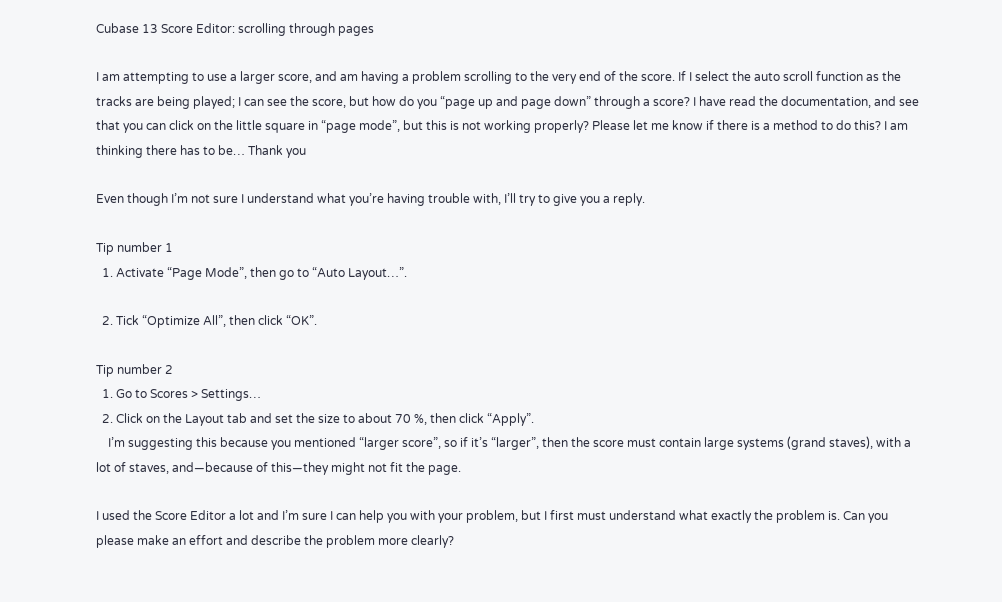Cubase 13 Score Editor: scrolling through pages

I am attempting to use a larger score, and am having a problem scrolling to the very end of the score. If I select the auto scroll function as the tracks are being played; I can see the score, but how do you “page up and page down” through a score? I have read the documentation, and see that you can click on the little square in “page mode”, but this is not working properly? Please let me know if there is a method to do this? I am thinking there has to be… Thank you

Even though I’m not sure I understand what you’re having trouble with, I’ll try to give you a reply.

Tip number 1
  1. Activate “Page Mode”, then go to “Auto Layout…”.

  2. Tick “Optimize All”, then click “OK”.

Tip number 2
  1. Go to Scores > Settings…
  2. Click on the Layout tab and set the size to about 70 %, then click “Apply”.
    I’m suggesting this because you mentioned “larger score”, so if it’s “larger”, then the score must contain large systems (grand staves), with a lot of staves, and—because of this—they might not fit the page.

I used the Score Editor a lot and I’m sure I can help you with your problem, but I first must understand what exactly the problem is. Can you please make an effort and describe the problem more clearly?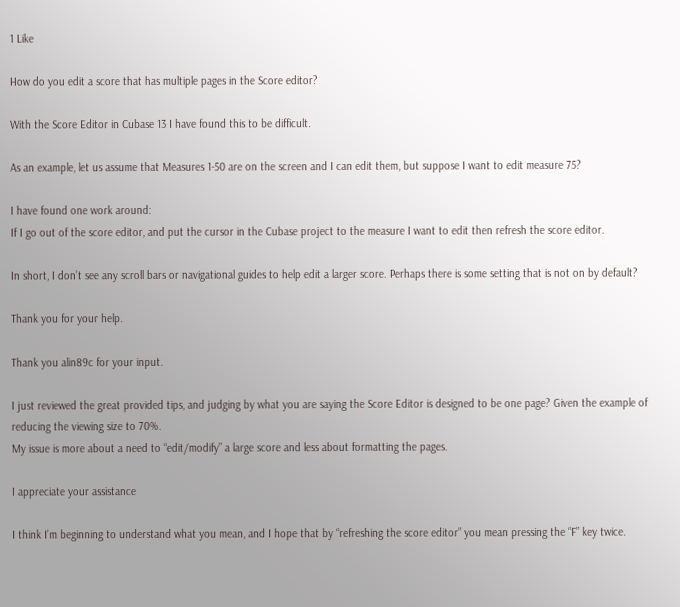1 Like

How do you edit a score that has multiple pages in the Score editor?

With the Score Editor in Cubase 13 I have found this to be difficult.

As an example, let us assume that Measures 1-50 are on the screen and I can edit them, but suppose I want to edit measure 75?

I have found one work around:
If I go out of the score editor, and put the cursor in the Cubase project to the measure I want to edit then refresh the score editor.

In short, I don’t see any scroll bars or navigational guides to help edit a larger score. Perhaps there is some setting that is not on by default?

Thank you for your help.

Thank you alin89c for your input.

I just reviewed the great provided tips, and judging by what you are saying the Score Editor is designed to be one page? Given the example of reducing the viewing size to 70%.
My issue is more about a need to “edit/modify” a large score and less about formatting the pages.

I appreciate your assistance

I think I’m beginning to understand what you mean, and I hope that by “refreshing the score editor” you mean pressing the “F” key twice.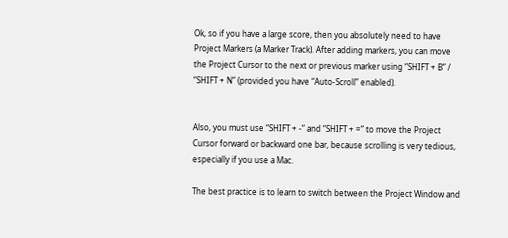Ok, so if you have a large score, then you absolutely need to have Project Markers (a Marker Track). After adding markers, you can move the Project Cursor to the next or previous marker using “SHIFT + B” / “SHIFT + N” (provided you have “Auto-Scroll” enabled).


Also, you must use “SHIFT + -” and “SHIFT + =” to move the Project Cursor forward or backward one bar, because scrolling is very tedious, especially if you use a Mac.

The best practice is to learn to switch between the Project Window and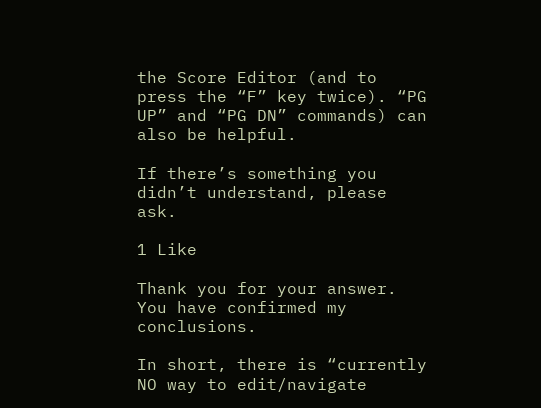the Score Editor (and to press the “F” key twice). “PG UP” and “PG DN” commands) can also be helpful.

If there’s something you didn’t understand, please ask.

1 Like

Thank you for your answer.
You have confirmed my conclusions.

In short, there is “currently NO way to edit/navigate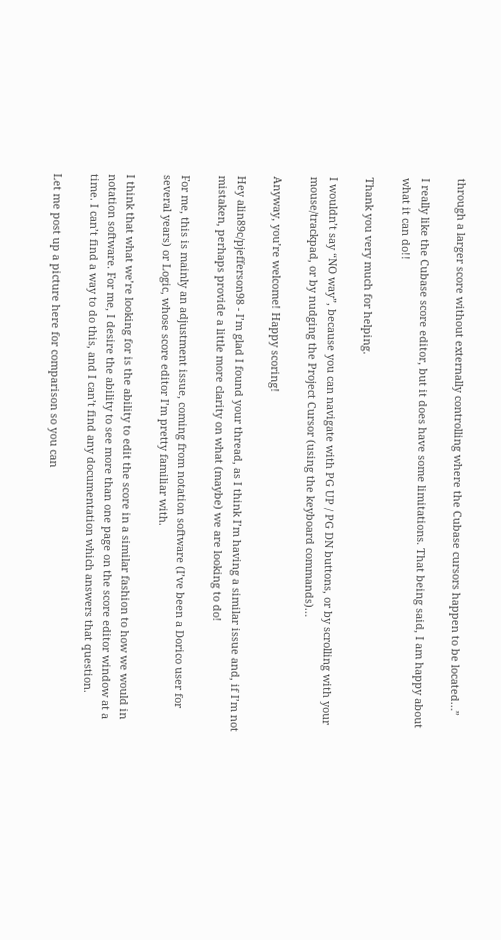through a larger score without externally controlling where the Cubase cursors happen to be located…”

I really like the Cubase score editor, but it does have some limitations. That being said, I am happy about what it can do!!

Thank you very much for helping.

I wouldn’t say “NO way”, because you can navigate with PG UP / PG DN buttons, or by scrolling with your mouse/trackpad, or by nudging the Project Cursor (using the keyboard commands)…

Anyway, you’re welcome! Happy scoring!

Hey alin89c/pjefferson98 - I’m glad I found your thread, as I think I’m having a similar issue and, if I’m not mistaken, perhaps provide a little more clarity on what (maybe) we are looking to do!

For me, this is mainly an adjustment issue, coming from notation software (I’ve been a Dorico user for several years) or Logic, whose score editor I’m pretty familiar with.

I think that what we’re looking for is the ability to edit the score in a similar fashion to how we would in notation software. For me, I desire the ability to see more than one page on the score editor window at a time. I can’t find a way to do this, and I can’t find any documentation which answers that question.

Let me post up a picture here for comparison so you can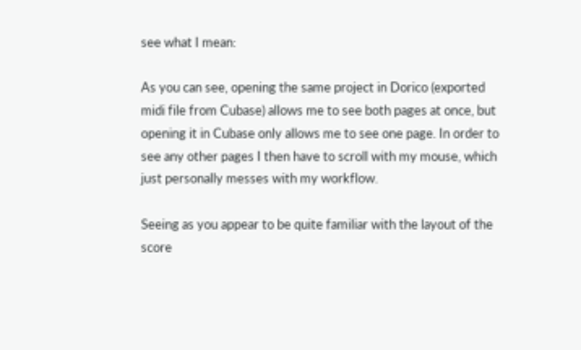see what I mean:

As you can see, opening the same project in Dorico (exported midi file from Cubase) allows me to see both pages at once, but opening it in Cubase only allows me to see one page. In order to see any other pages I then have to scroll with my mouse, which just personally messes with my workflow.

Seeing as you appear to be quite familiar with the layout of the score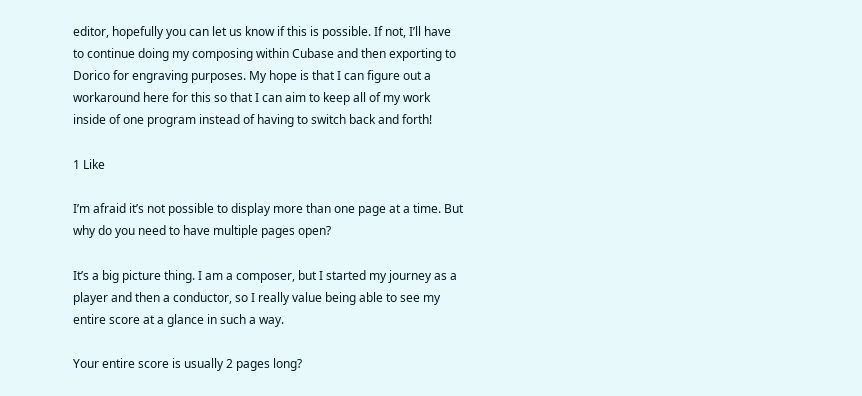editor, hopefully you can let us know if this is possible. If not, I’ll have to continue doing my composing within Cubase and then exporting to Dorico for engraving purposes. My hope is that I can figure out a workaround here for this so that I can aim to keep all of my work inside of one program instead of having to switch back and forth!

1 Like

I’m afraid it’s not possible to display more than one page at a time. But why do you need to have multiple pages open?

It’s a big picture thing. I am a composer, but I started my journey as a player and then a conductor, so I really value being able to see my entire score at a glance in such a way.

Your entire score is usually 2 pages long?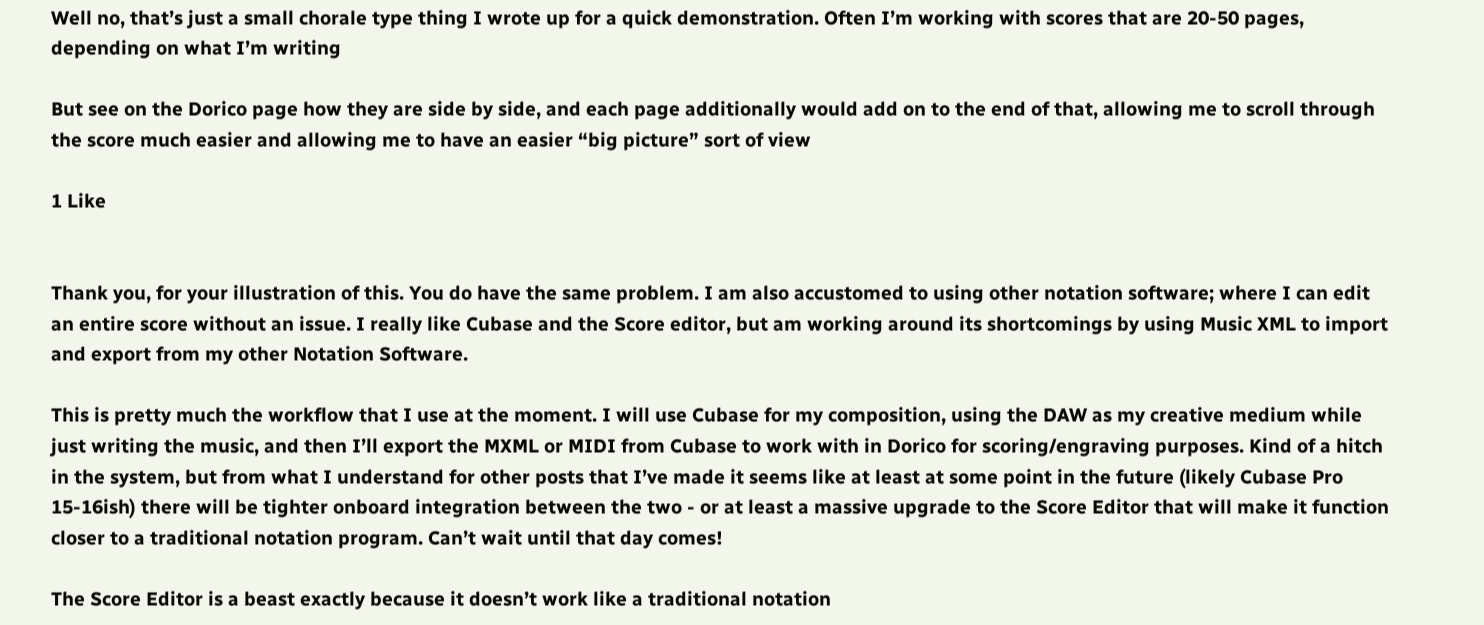Well no, that’s just a small chorale type thing I wrote up for a quick demonstration. Often I’m working with scores that are 20-50 pages, depending on what I’m writing

But see on the Dorico page how they are side by side, and each page additionally would add on to the end of that, allowing me to scroll through the score much easier and allowing me to have an easier “big picture” sort of view

1 Like


Thank you, for your illustration of this. You do have the same problem. I am also accustomed to using other notation software; where I can edit an entire score without an issue. I really like Cubase and the Score editor, but am working around its shortcomings by using Music XML to import and export from my other Notation Software.

This is pretty much the workflow that I use at the moment. I will use Cubase for my composition, using the DAW as my creative medium while just writing the music, and then I’ll export the MXML or MIDI from Cubase to work with in Dorico for scoring/engraving purposes. Kind of a hitch in the system, but from what I understand for other posts that I’ve made it seems like at least at some point in the future (likely Cubase Pro 15-16ish) there will be tighter onboard integration between the two - or at least a massive upgrade to the Score Editor that will make it function closer to a traditional notation program. Can’t wait until that day comes!

The Score Editor is a beast exactly because it doesn’t work like a traditional notation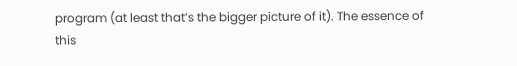program (at least that’s the bigger picture of it). The essence of this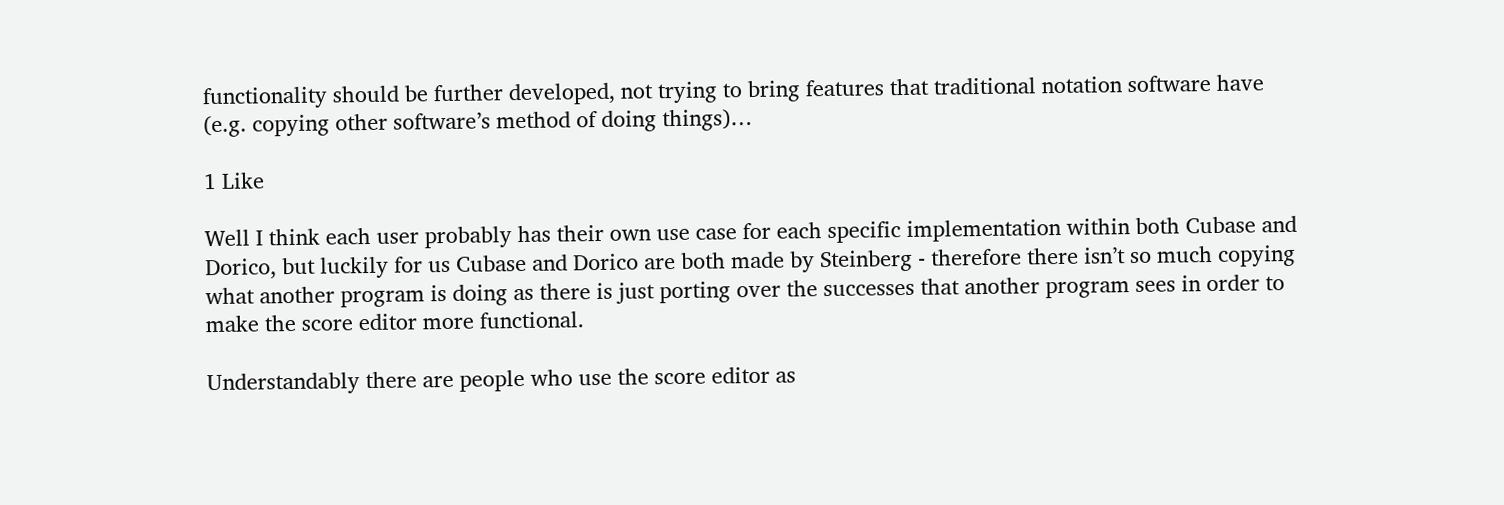functionality should be further developed, not trying to bring features that traditional notation software have (e.g. copying other software’s method of doing things)…

1 Like

Well I think each user probably has their own use case for each specific implementation within both Cubase and Dorico, but luckily for us Cubase and Dorico are both made by Steinberg - therefore there isn’t so much copying what another program is doing as there is just porting over the successes that another program sees in order to make the score editor more functional.

Understandably there are people who use the score editor as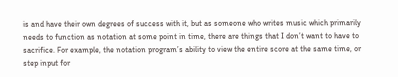is and have their own degrees of success with it, but as someone who writes music which primarily needs to function as notation at some point in time, there are things that I don’t want to have to sacrifice. For example, the notation program’s ability to view the entire score at the same time, or step input for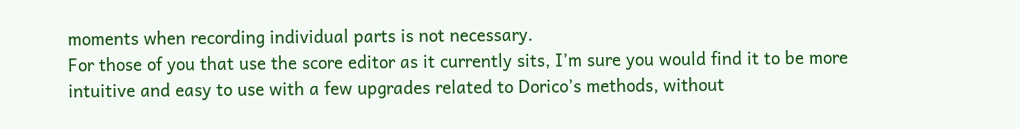moments when recording individual parts is not necessary.
For those of you that use the score editor as it currently sits, I’m sure you would find it to be more intuitive and easy to use with a few upgrades related to Dorico’s methods, without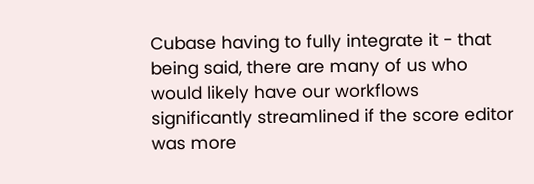Cubase having to fully integrate it - that being said, there are many of us who would likely have our workflows significantly streamlined if the score editor was more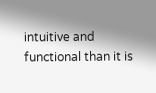intuitive and functional than it is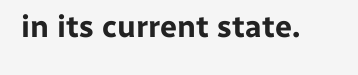in its current state.